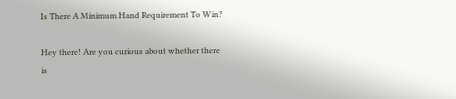Is There A Minimum Hand Requirement To Win?

Hey there! Are you curious about whether there is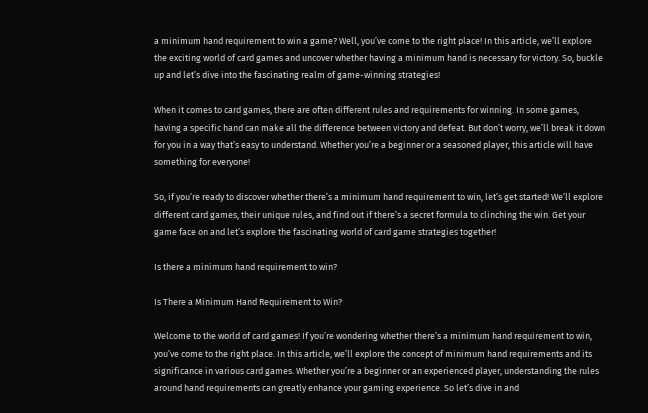a minimum hand requirement to win a game? Well, you’ve come to the right place! In this article, we’ll explore the exciting world of card games and uncover whether having a minimum hand is necessary for victory. So, buckle up and let’s dive into the fascinating realm of game-winning strategies!

When it comes to card games, there are often different rules and requirements for winning. In some games, having a specific hand can make all the difference between victory and defeat. But don’t worry, we’ll break it down for you in a way that’s easy to understand. Whether you’re a beginner or a seasoned player, this article will have something for everyone!

So, if you’re ready to discover whether there’s a minimum hand requirement to win, let’s get started! We’ll explore different card games, their unique rules, and find out if there’s a secret formula to clinching the win. Get your game face on and let’s explore the fascinating world of card game strategies together!

Is there a minimum hand requirement to win?

Is There a Minimum Hand Requirement to Win?

Welcome to the world of card games! If you’re wondering whether there’s a minimum hand requirement to win, you’ve come to the right place. In this article, we’ll explore the concept of minimum hand requirements and its significance in various card games. Whether you’re a beginner or an experienced player, understanding the rules around hand requirements can greatly enhance your gaming experience. So let’s dive in and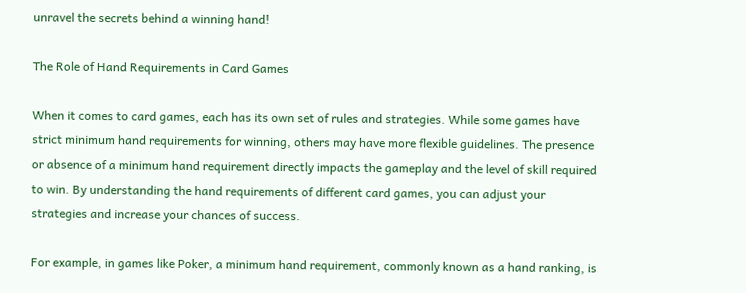unravel the secrets behind a winning hand!

The Role of Hand Requirements in Card Games

When it comes to card games, each has its own set of rules and strategies. While some games have strict minimum hand requirements for winning, others may have more flexible guidelines. The presence or absence of a minimum hand requirement directly impacts the gameplay and the level of skill required to win. By understanding the hand requirements of different card games, you can adjust your strategies and increase your chances of success.

For example, in games like Poker, a minimum hand requirement, commonly known as a hand ranking, is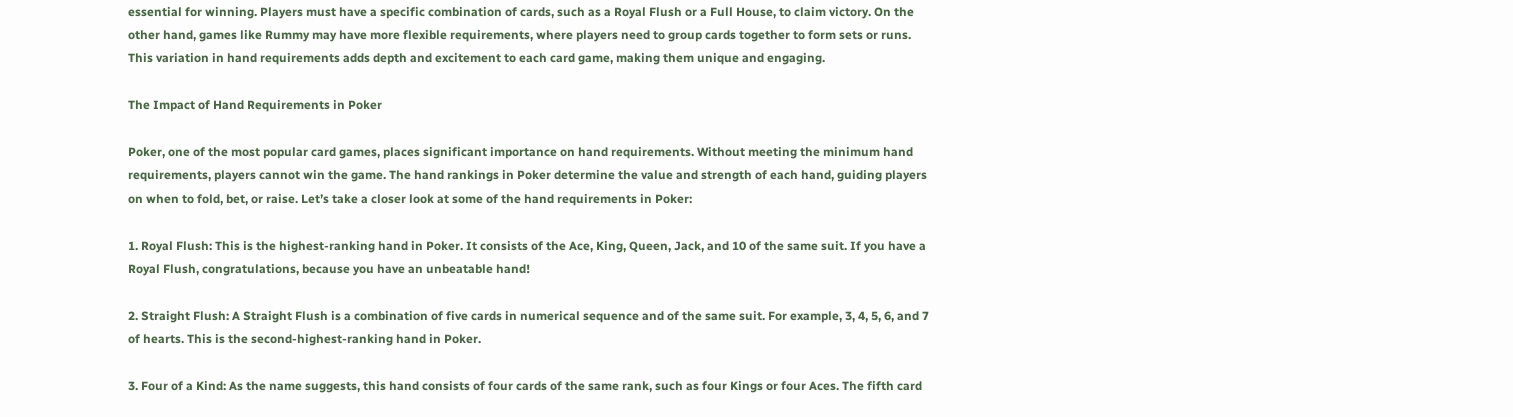essential for winning. Players must have a specific combination of cards, such as a Royal Flush or a Full House, to claim victory. On the other hand, games like Rummy may have more flexible requirements, where players need to group cards together to form sets or runs. This variation in hand requirements adds depth and excitement to each card game, making them unique and engaging.

The Impact of Hand Requirements in Poker

Poker, one of the most popular card games, places significant importance on hand requirements. Without meeting the minimum hand requirements, players cannot win the game. The hand rankings in Poker determine the value and strength of each hand, guiding players on when to fold, bet, or raise. Let’s take a closer look at some of the hand requirements in Poker:

1. Royal Flush: This is the highest-ranking hand in Poker. It consists of the Ace, King, Queen, Jack, and 10 of the same suit. If you have a Royal Flush, congratulations, because you have an unbeatable hand!

2. Straight Flush: A Straight Flush is a combination of five cards in numerical sequence and of the same suit. For example, 3, 4, 5, 6, and 7 of hearts. This is the second-highest-ranking hand in Poker.

3. Four of a Kind: As the name suggests, this hand consists of four cards of the same rank, such as four Kings or four Aces. The fifth card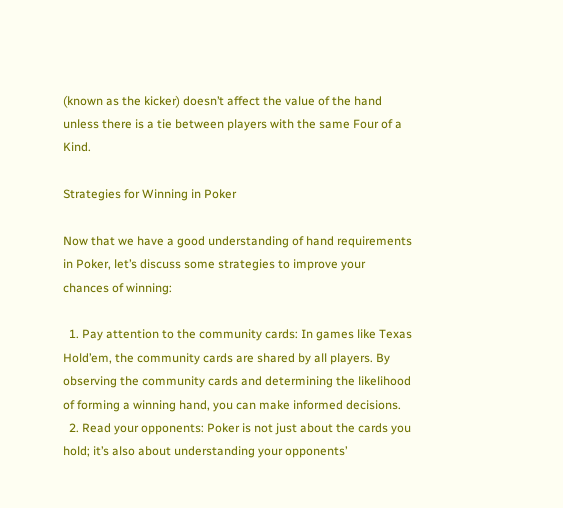(known as the kicker) doesn’t affect the value of the hand unless there is a tie between players with the same Four of a Kind.

Strategies for Winning in Poker

Now that we have a good understanding of hand requirements in Poker, let’s discuss some strategies to improve your chances of winning:

  1. Pay attention to the community cards: In games like Texas Hold’em, the community cards are shared by all players. By observing the community cards and determining the likelihood of forming a winning hand, you can make informed decisions.
  2. Read your opponents: Poker is not just about the cards you hold; it’s also about understanding your opponents’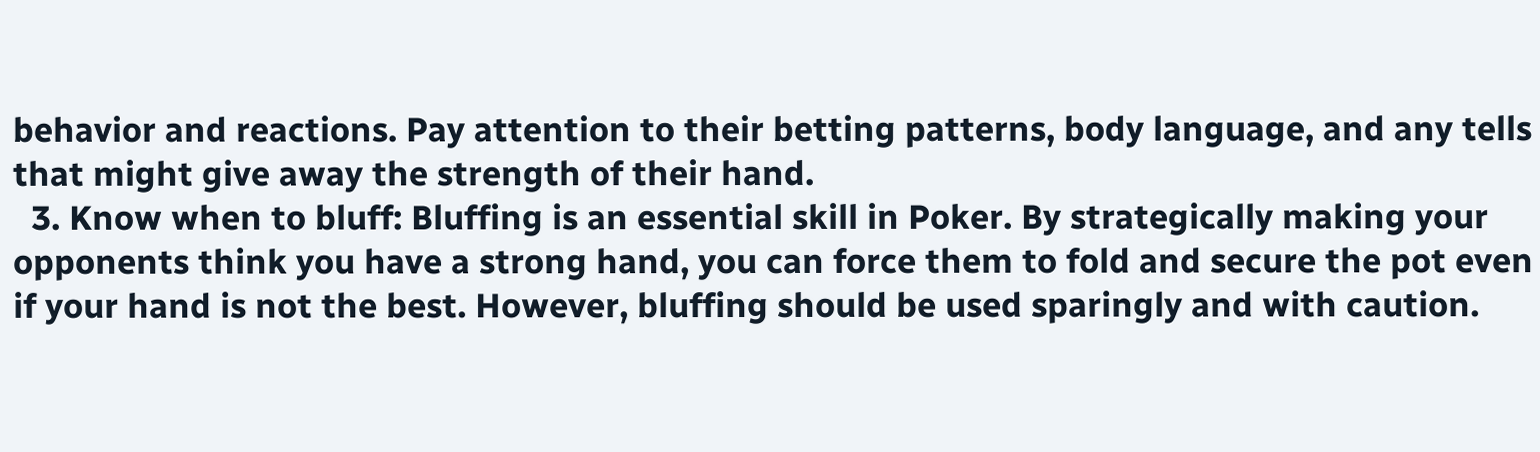behavior and reactions. Pay attention to their betting patterns, body language, and any tells that might give away the strength of their hand.
  3. Know when to bluff: Bluffing is an essential skill in Poker. By strategically making your opponents think you have a strong hand, you can force them to fold and secure the pot even if your hand is not the best. However, bluffing should be used sparingly and with caution.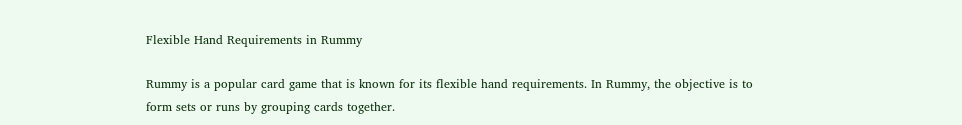Flexible Hand Requirements in Rummy

Rummy is a popular card game that is known for its flexible hand requirements. In Rummy, the objective is to form sets or runs by grouping cards together.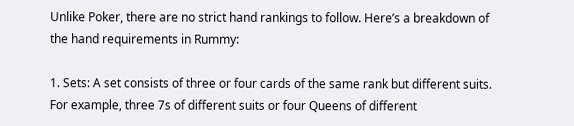Unlike Poker, there are no strict hand rankings to follow. Here’s a breakdown of the hand requirements in Rummy:

1. Sets: A set consists of three or four cards of the same rank but different suits. For example, three 7s of different suits or four Queens of different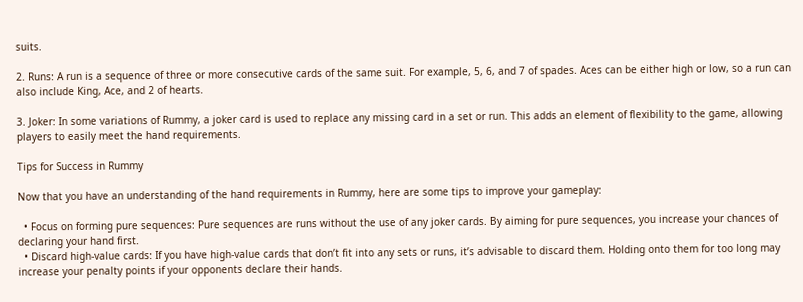suits.

2. Runs: A run is a sequence of three or more consecutive cards of the same suit. For example, 5, 6, and 7 of spades. Aces can be either high or low, so a run can also include King, Ace, and 2 of hearts.

3. Joker: In some variations of Rummy, a joker card is used to replace any missing card in a set or run. This adds an element of flexibility to the game, allowing players to easily meet the hand requirements.

Tips for Success in Rummy

Now that you have an understanding of the hand requirements in Rummy, here are some tips to improve your gameplay:

  • Focus on forming pure sequences: Pure sequences are runs without the use of any joker cards. By aiming for pure sequences, you increase your chances of declaring your hand first.
  • Discard high-value cards: If you have high-value cards that don’t fit into any sets or runs, it’s advisable to discard them. Holding onto them for too long may increase your penalty points if your opponents declare their hands.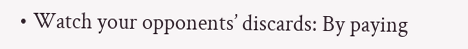• Watch your opponents’ discards: By paying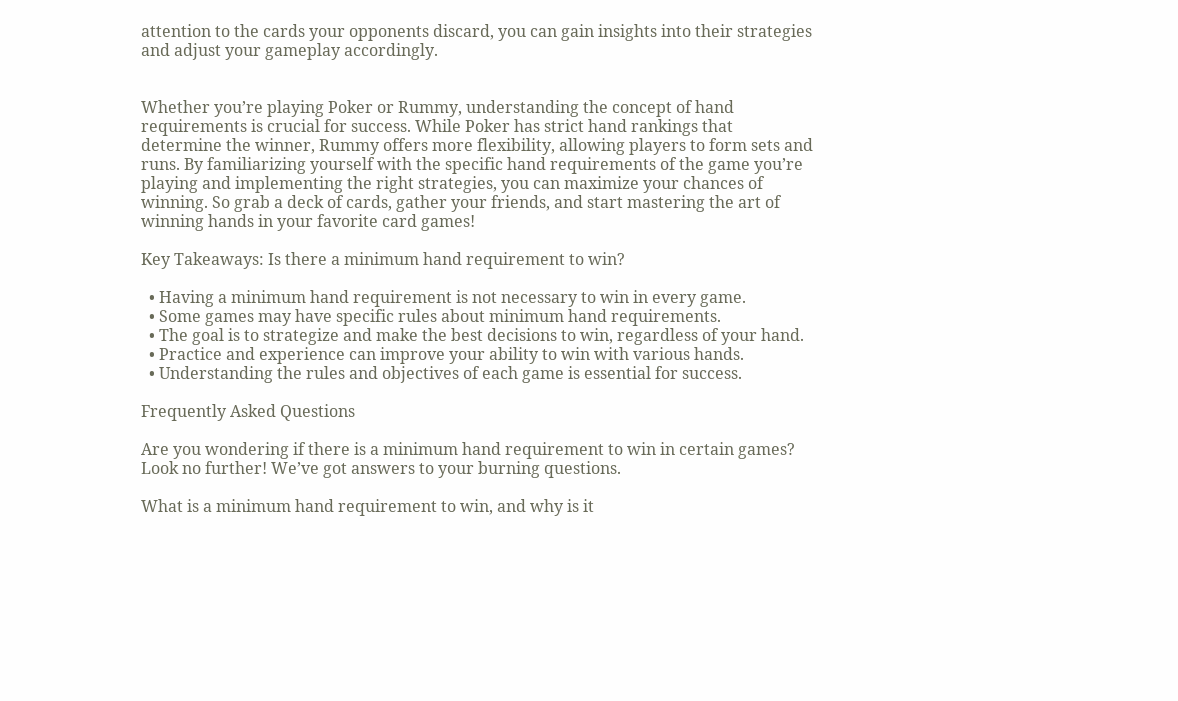attention to the cards your opponents discard, you can gain insights into their strategies and adjust your gameplay accordingly.


Whether you’re playing Poker or Rummy, understanding the concept of hand requirements is crucial for success. While Poker has strict hand rankings that determine the winner, Rummy offers more flexibility, allowing players to form sets and runs. By familiarizing yourself with the specific hand requirements of the game you’re playing and implementing the right strategies, you can maximize your chances of winning. So grab a deck of cards, gather your friends, and start mastering the art of winning hands in your favorite card games!

Key Takeaways: Is there a minimum hand requirement to win?

  • Having a minimum hand requirement is not necessary to win in every game.
  • Some games may have specific rules about minimum hand requirements.
  • The goal is to strategize and make the best decisions to win, regardless of your hand.
  • Practice and experience can improve your ability to win with various hands.
  • Understanding the rules and objectives of each game is essential for success.

Frequently Asked Questions

Are you wondering if there is a minimum hand requirement to win in certain games? Look no further! We’ve got answers to your burning questions.

What is a minimum hand requirement to win, and why is it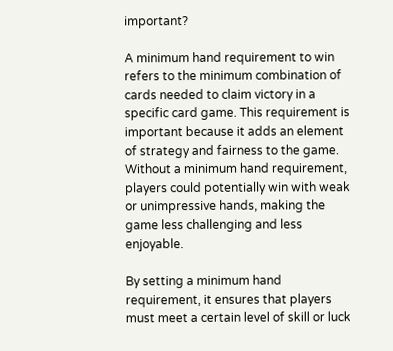important?

A minimum hand requirement to win refers to the minimum combination of cards needed to claim victory in a specific card game. This requirement is important because it adds an element of strategy and fairness to the game. Without a minimum hand requirement, players could potentially win with weak or unimpressive hands, making the game less challenging and less enjoyable.

By setting a minimum hand requirement, it ensures that players must meet a certain level of skill or luck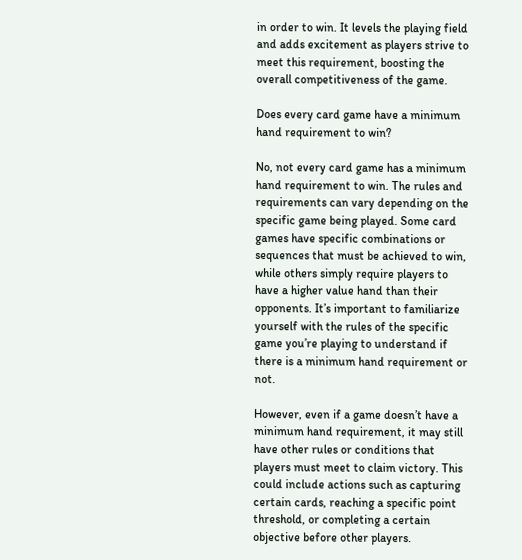in order to win. It levels the playing field and adds excitement as players strive to meet this requirement, boosting the overall competitiveness of the game.

Does every card game have a minimum hand requirement to win?

No, not every card game has a minimum hand requirement to win. The rules and requirements can vary depending on the specific game being played. Some card games have specific combinations or sequences that must be achieved to win, while others simply require players to have a higher value hand than their opponents. It’s important to familiarize yourself with the rules of the specific game you’re playing to understand if there is a minimum hand requirement or not.

However, even if a game doesn’t have a minimum hand requirement, it may still have other rules or conditions that players must meet to claim victory. This could include actions such as capturing certain cards, reaching a specific point threshold, or completing a certain objective before other players.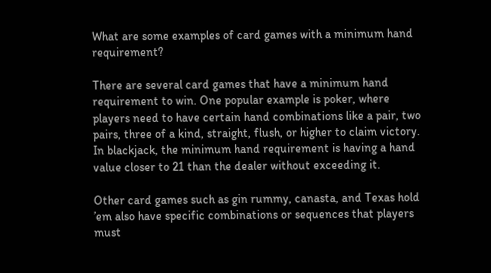What are some examples of card games with a minimum hand requirement?

There are several card games that have a minimum hand requirement to win. One popular example is poker, where players need to have certain hand combinations like a pair, two pairs, three of a kind, straight, flush, or higher to claim victory. In blackjack, the minimum hand requirement is having a hand value closer to 21 than the dealer without exceeding it.

Other card games such as gin rummy, canasta, and Texas hold ’em also have specific combinations or sequences that players must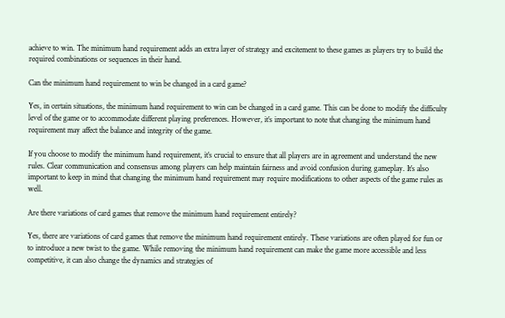achieve to win. The minimum hand requirement adds an extra layer of strategy and excitement to these games as players try to build the required combinations or sequences in their hand.

Can the minimum hand requirement to win be changed in a card game?

Yes, in certain situations, the minimum hand requirement to win can be changed in a card game. This can be done to modify the difficulty level of the game or to accommodate different playing preferences. However, it’s important to note that changing the minimum hand requirement may affect the balance and integrity of the game.

If you choose to modify the minimum hand requirement, it’s crucial to ensure that all players are in agreement and understand the new rules. Clear communication and consensus among players can help maintain fairness and avoid confusion during gameplay. It’s also important to keep in mind that changing the minimum hand requirement may require modifications to other aspects of the game rules as well.

Are there variations of card games that remove the minimum hand requirement entirely?

Yes, there are variations of card games that remove the minimum hand requirement entirely. These variations are often played for fun or to introduce a new twist to the game. While removing the minimum hand requirement can make the game more accessible and less competitive, it can also change the dynamics and strategies of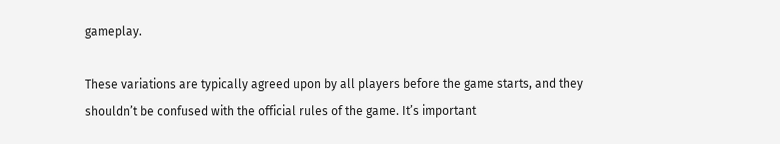gameplay.

These variations are typically agreed upon by all players before the game starts, and they shouldn’t be confused with the official rules of the game. It’s important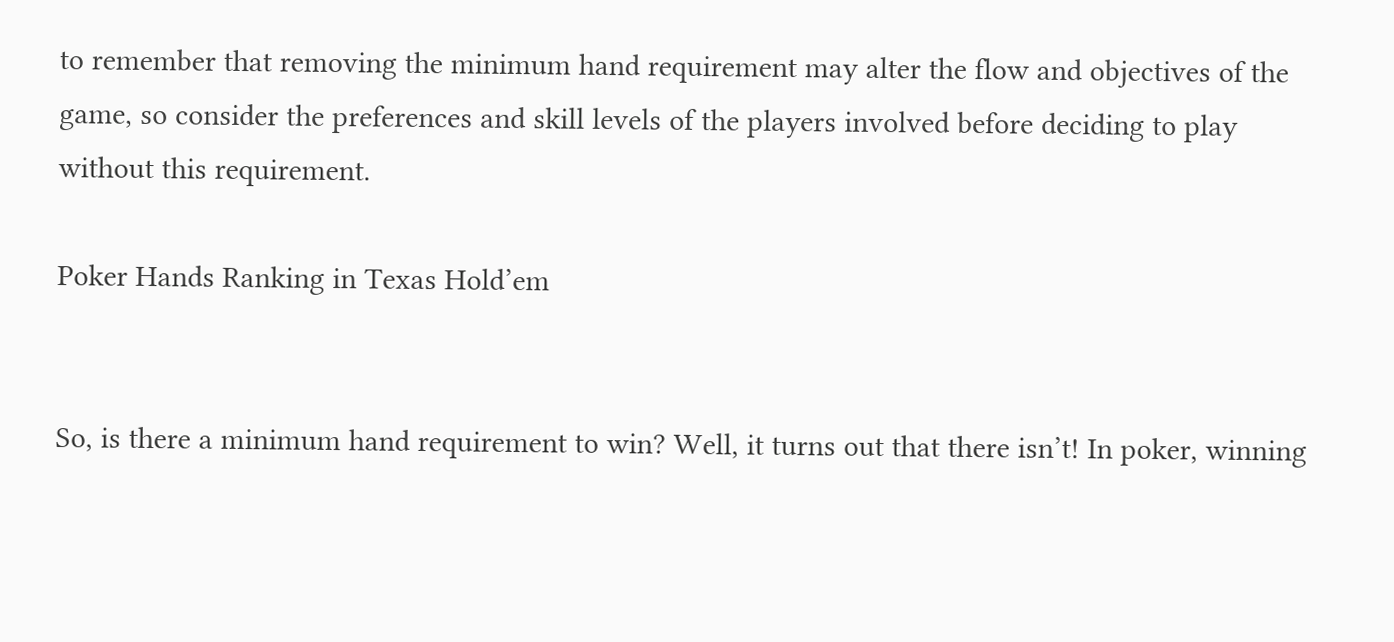to remember that removing the minimum hand requirement may alter the flow and objectives of the game, so consider the preferences and skill levels of the players involved before deciding to play without this requirement.

Poker Hands Ranking in Texas Hold’em


So, is there a minimum hand requirement to win? Well, it turns out that there isn’t! In poker, winning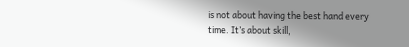is not about having the best hand every time. It’s about skill,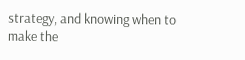strategy, and knowing when to make the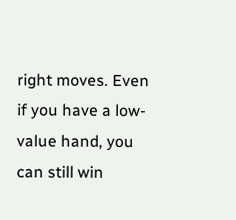right moves. Even if you have a low-value hand, you can still win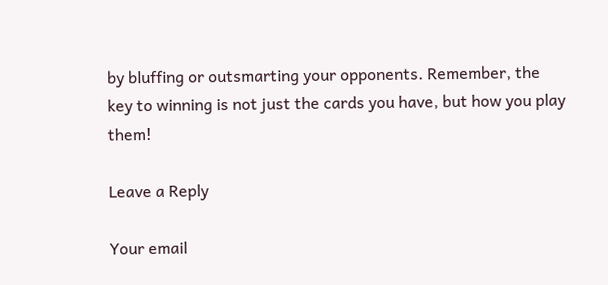by bluffing or outsmarting your opponents. Remember, the key to winning is not just the cards you have, but how you play them!

Leave a Reply

Your email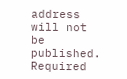address will not be published. Required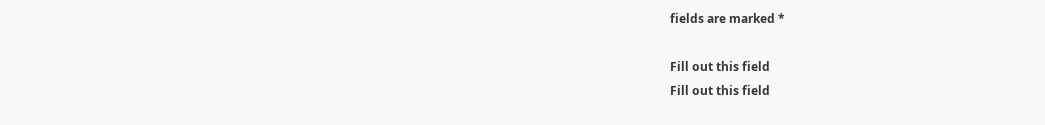fields are marked *

Fill out this field
Fill out this field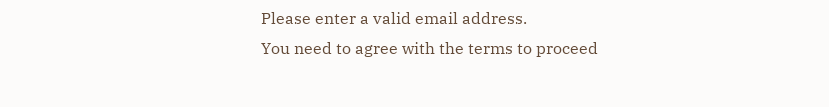Please enter a valid email address.
You need to agree with the terms to proceed